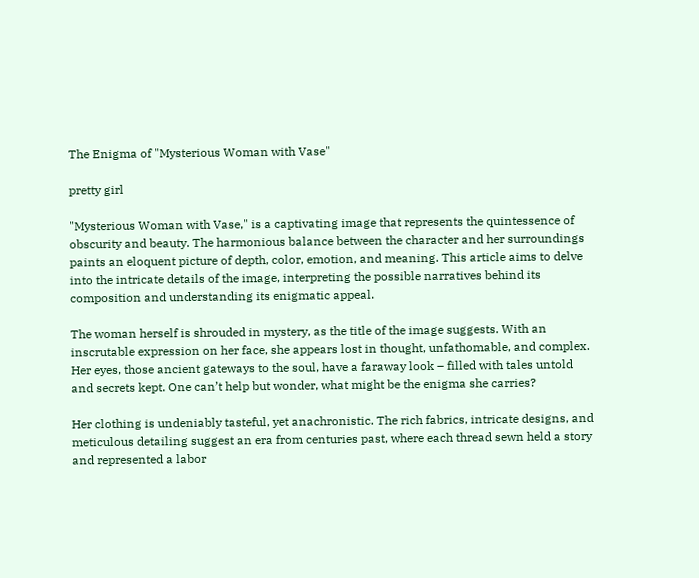The Enigma of "Mysterious Woman with Vase"

pretty girl

"Mysterious Woman with Vase," is a captivating image that represents the quintessence of obscurity and beauty. The harmonious balance between the character and her surroundings paints an eloquent picture of depth, color, emotion, and meaning. This article aims to delve into the intricate details of the image, interpreting the possible narratives behind its composition and understanding its enigmatic appeal.

The woman herself is shrouded in mystery, as the title of the image suggests. With an inscrutable expression on her face, she appears lost in thought, unfathomable, and complex. Her eyes, those ancient gateways to the soul, have a faraway look – filled with tales untold and secrets kept. One can’t help but wonder, what might be the enigma she carries?

Her clothing is undeniably tasteful, yet anachronistic. The rich fabrics, intricate designs, and meticulous detailing suggest an era from centuries past, where each thread sewn held a story and represented a labor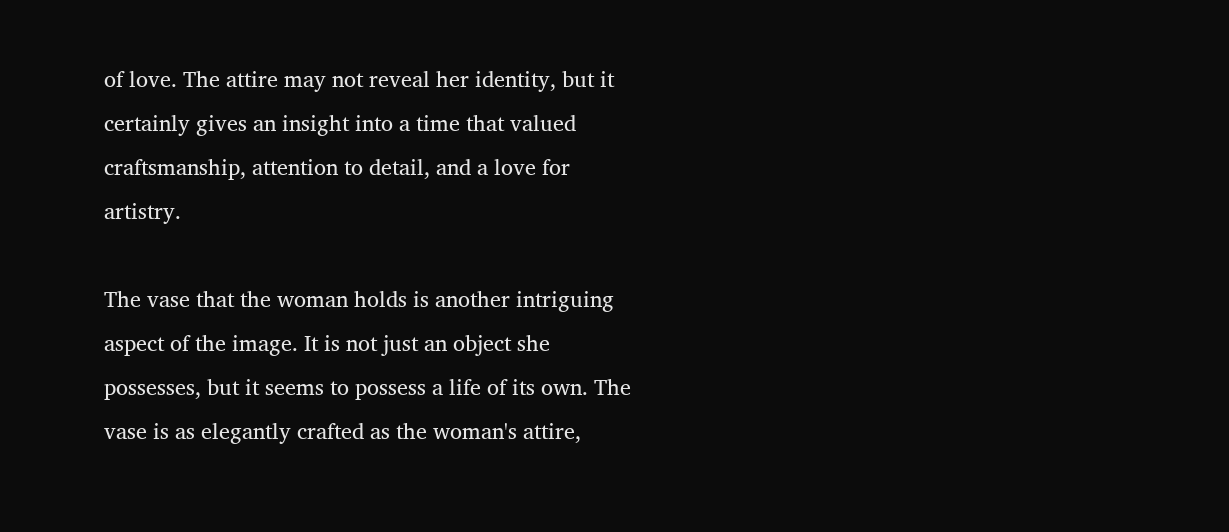of love. The attire may not reveal her identity, but it certainly gives an insight into a time that valued craftsmanship, attention to detail, and a love for artistry.

The vase that the woman holds is another intriguing aspect of the image. It is not just an object she possesses, but it seems to possess a life of its own. The vase is as elegantly crafted as the woman's attire,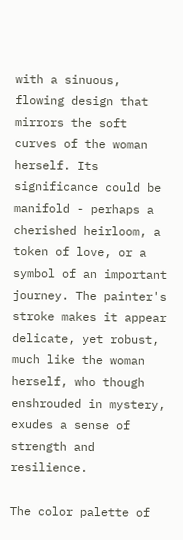with a sinuous, flowing design that mirrors the soft curves of the woman herself. Its significance could be manifold - perhaps a cherished heirloom, a token of love, or a symbol of an important journey. The painter's stroke makes it appear delicate, yet robust, much like the woman herself, who though enshrouded in mystery, exudes a sense of strength and resilience.

The color palette of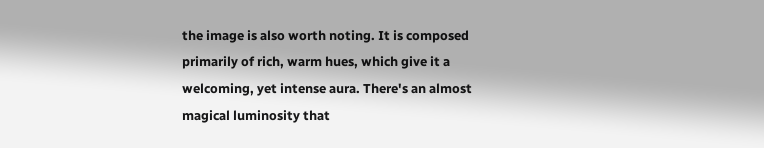the image is also worth noting. It is composed primarily of rich, warm hues, which give it a welcoming, yet intense aura. There's an almost magical luminosity that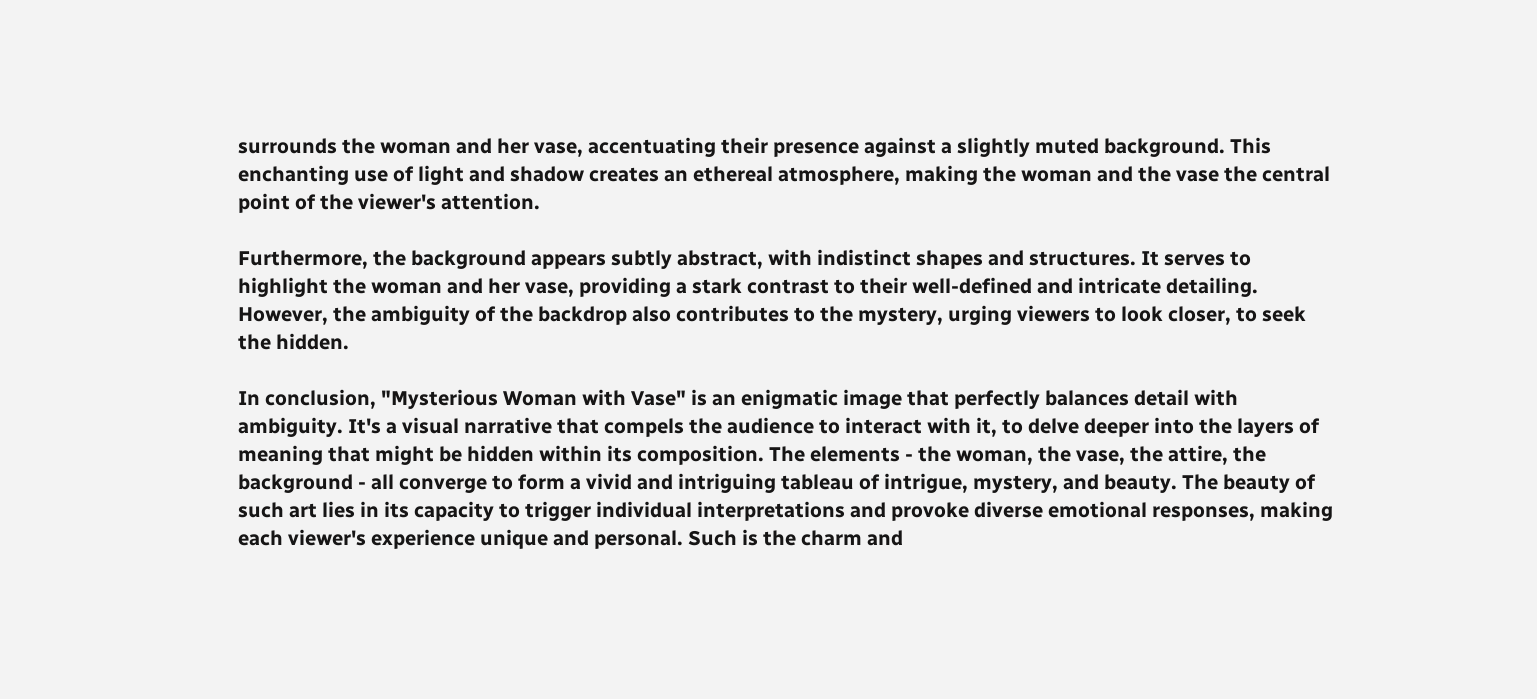surrounds the woman and her vase, accentuating their presence against a slightly muted background. This enchanting use of light and shadow creates an ethereal atmosphere, making the woman and the vase the central point of the viewer's attention.

Furthermore, the background appears subtly abstract, with indistinct shapes and structures. It serves to highlight the woman and her vase, providing a stark contrast to their well-defined and intricate detailing. However, the ambiguity of the backdrop also contributes to the mystery, urging viewers to look closer, to seek the hidden.

In conclusion, "Mysterious Woman with Vase" is an enigmatic image that perfectly balances detail with ambiguity. It's a visual narrative that compels the audience to interact with it, to delve deeper into the layers of meaning that might be hidden within its composition. The elements - the woman, the vase, the attire, the background - all converge to form a vivid and intriguing tableau of intrigue, mystery, and beauty. The beauty of such art lies in its capacity to trigger individual interpretations and provoke diverse emotional responses, making each viewer's experience unique and personal. Such is the charm and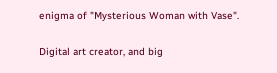enigma of "Mysterious Woman with Vase".


Digital art creator, and big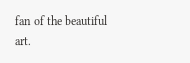fan of the beautiful art.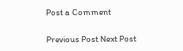Post a Comment

Previous Post Next Post